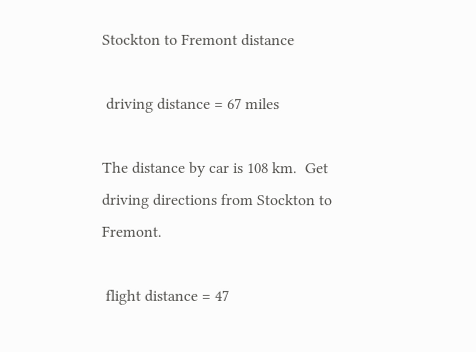Stockton to Fremont distance

 driving distance = 67 miles

The distance by car is 108 km.  Get driving directions from Stockton to Fremont.

 flight distance = 47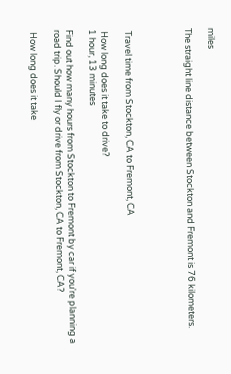miles

The straight line distance between Stockton and Fremont is 76 kilometers.




 Travel time from Stockton, CA to Fremont, CA

 How long does it take to drive?
1 hour, 13 minutes

Find out how many hours from Stockton to Fremont by car if you're planning a road trip. Should I fly or drive from Stockton, CA to Fremont, CA?

 How long does it take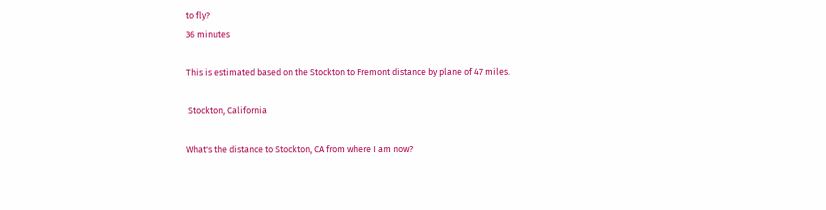to fly?
36 minutes

This is estimated based on the Stockton to Fremont distance by plane of 47 miles.

 Stockton, California

What's the distance to Stockton, CA from where I am now?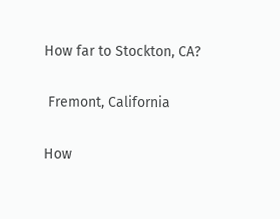How far to Stockton, CA?

 Fremont, California

How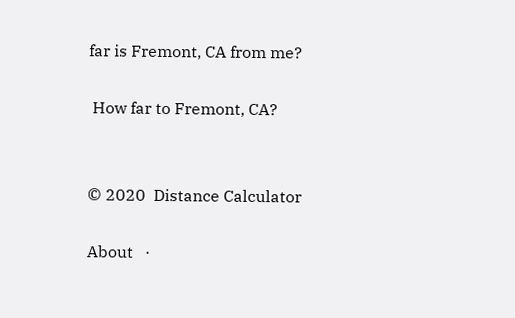far is Fremont, CA from me?

 How far to Fremont, CA?


© 2020  Distance Calculator

About   ·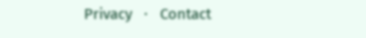Privacy   ·   Contact